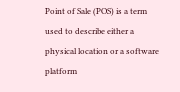Point of Sale (POS) is a term used to describe either a physical location or a software platform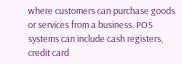where customers can purchase goods or services from a business. POS systems can include cash registers, credit card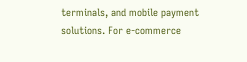terminals, and mobile payment solutions. For e-commerce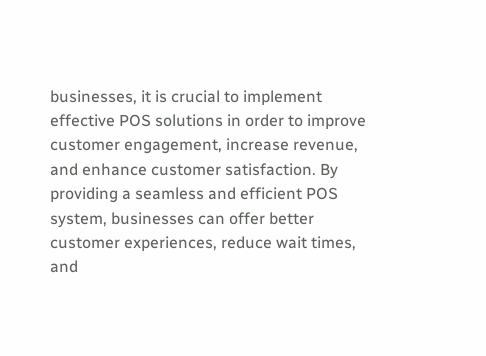businesses, it is crucial to implement effective POS solutions in order to improve customer engagement, increase revenue, and enhance customer satisfaction. By providing a seamless and efficient POS system, businesses can offer better customer experiences, reduce wait times, and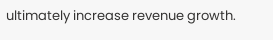ultimately increase revenue growth.